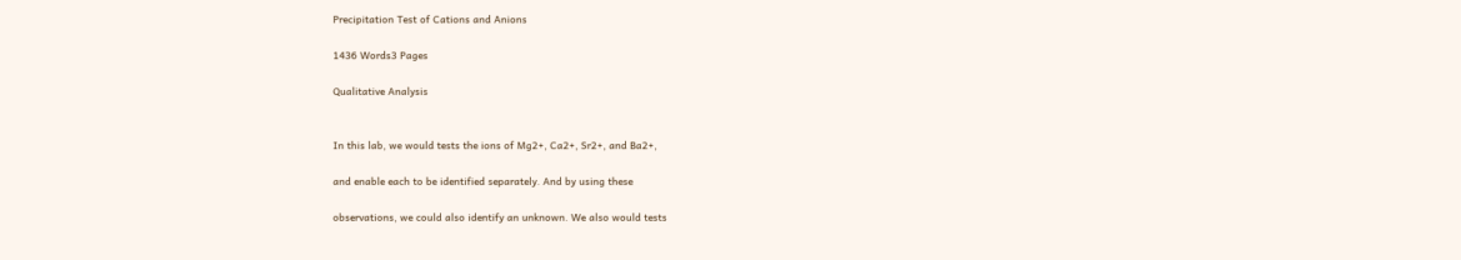Precipitation Test of Cations and Anions

1436 Words3 Pages

Qualitative Analysis


In this lab, we would tests the ions of Mg2+, Ca2+, Sr2+, and Ba2+,

and enable each to be identified separately. And by using these

observations, we could also identify an unknown. We also would tests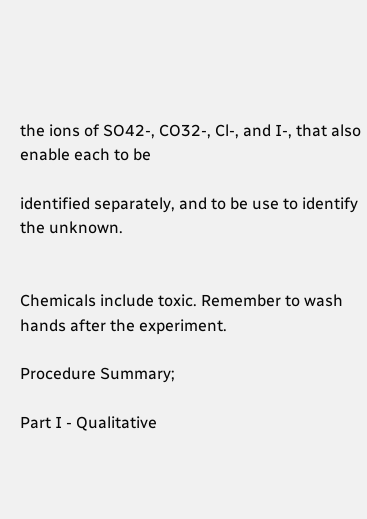the ions of SO42-, CO32-, Cl-, and I-, that also enable each to be

identified separately, and to be use to identify the unknown.


Chemicals include toxic. Remember to wash hands after the experiment.

Procedure Summary;

Part I - Qualitative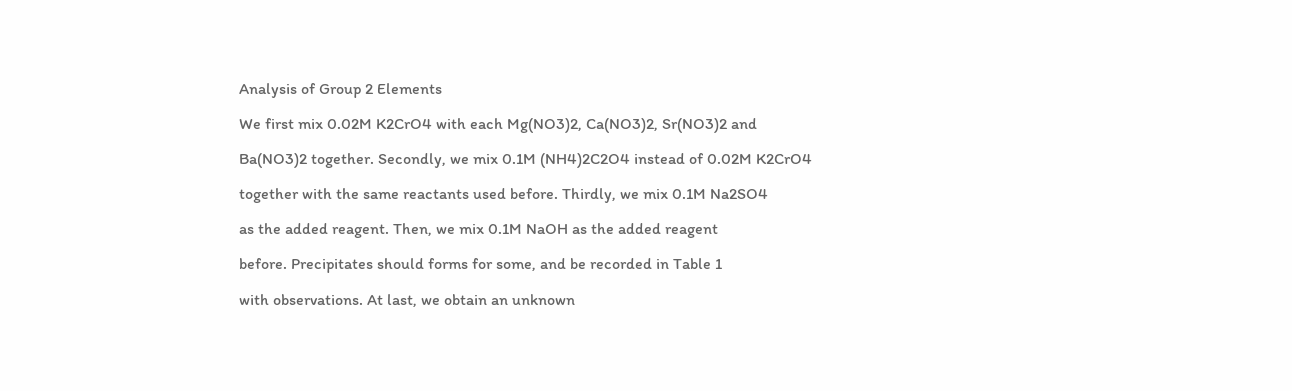Analysis of Group 2 Elements

We first mix 0.02M K2CrO4 with each Mg(NO3)2, Ca(NO3)2, Sr(NO3)2 and

Ba(NO3)2 together. Secondly, we mix 0.1M (NH4)2C2O4 instead of 0.02M K2CrO4

together with the same reactants used before. Thirdly, we mix 0.1M Na2SO4

as the added reagent. Then, we mix 0.1M NaOH as the added reagent

before. Precipitates should forms for some, and be recorded in Table 1

with observations. At last, we obtain an unknown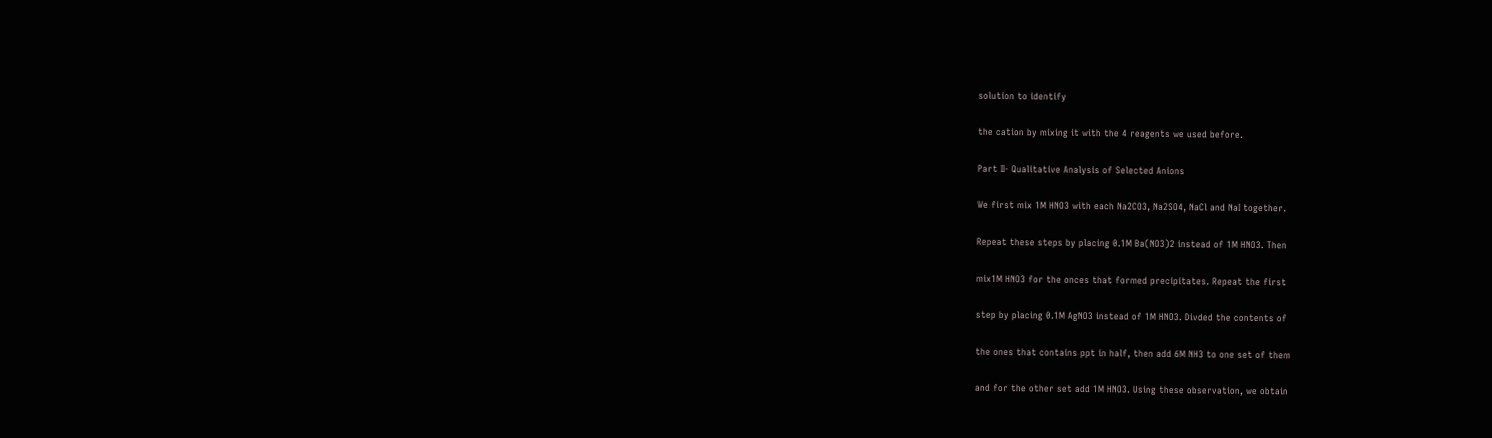solution to identify

the cation by mixing it with the 4 reagents we used before.

Part II- Qualitative Analysis of Selected Anions

We first mix 1M HNO3 with each Na2CO3, Na2SO4, NaCl and NaI together.

Repeat these steps by placing 0.1M Ba(NO3)2 instead of 1M HNO3. Then

mix1M HNO3 for the onces that formed precipitates. Repeat the first

step by placing 0.1M AgNO3 instead of 1M HNO3. Divded the contents of

the ones that contains ppt in half, then add 6M NH3 to one set of them

and for the other set add 1M HNO3. Using these observation, we obtain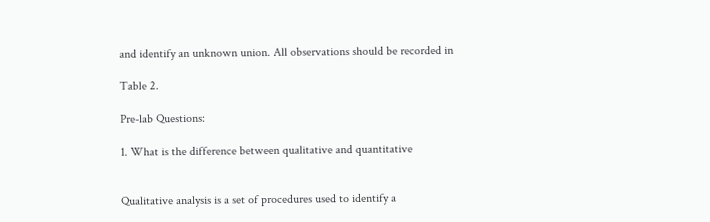and identify an unknown union. All observations should be recorded in

Table 2.

Pre-lab Questions:

1. What is the difference between qualitative and quantitative


Qualitative analysis is a set of procedures used to identify a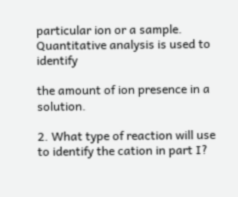particular ion or a sample. Quantitative analysis is used to identify

the amount of ion presence in a solution.

2. What type of reaction will use to identify the cation in part I?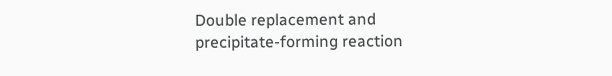Double replacement and precipitate-forming reaction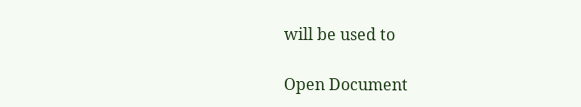will be used to

Open Document